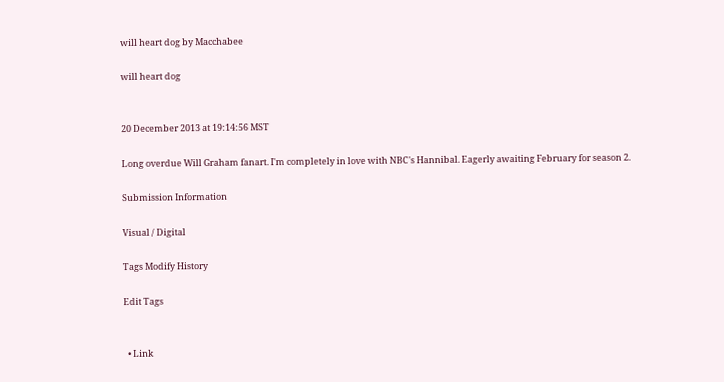will heart dog by Macchabee

will heart dog


20 December 2013 at 19:14:56 MST

Long overdue Will Graham fanart. I'm completely in love with NBC's Hannibal. Eagerly awaiting February for season 2.

Submission Information

Visual / Digital

Tags Modify History

Edit Tags


  • Link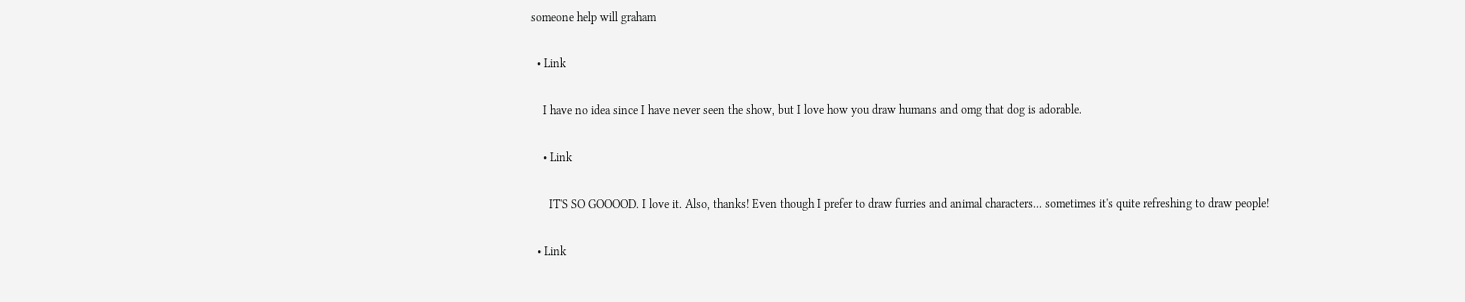someone help will graham

  • Link

    I have no idea since I have never seen the show, but I love how you draw humans and omg that dog is adorable.

    • Link

      IT'S SO GOOOOD. I love it. Also, thanks! Even though I prefer to draw furries and animal characters... sometimes it's quite refreshing to draw people!

  • Link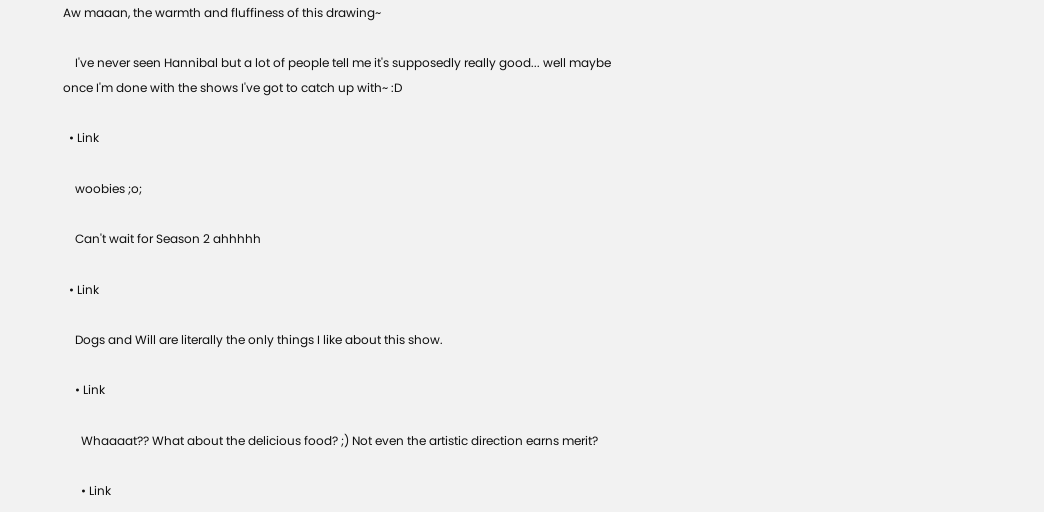Aw maaan, the warmth and fluffiness of this drawing~

    I've never seen Hannibal but a lot of people tell me it's supposedly really good... well maybe once I'm done with the shows I've got to catch up with~ :D

  • Link

    woobies ;o;

    Can't wait for Season 2 ahhhhh

  • Link

    Dogs and Will are literally the only things I like about this show.

    • Link

      Whaaaat?? What about the delicious food? ;) Not even the artistic direction earns merit?

      • Link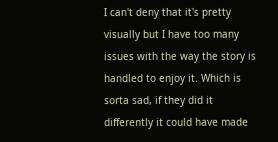I can't deny that it's pretty visually but I have too many issues with the way the story is handled to enjoy it. Which is sorta sad, if they did it differently it could have made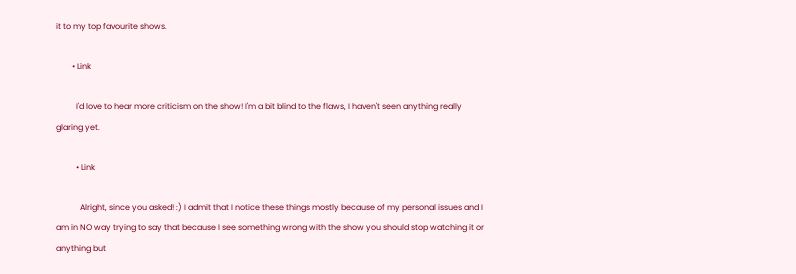it to my top favourite shows.

        • Link

          I'd love to hear more criticism on the show! I'm a bit blind to the flaws, I haven't seen anything really glaring yet.

          • Link

            Alright, since you asked! :) I admit that I notice these things mostly because of my personal issues and I am in NO way trying to say that because I see something wrong with the show you should stop watching it or anything but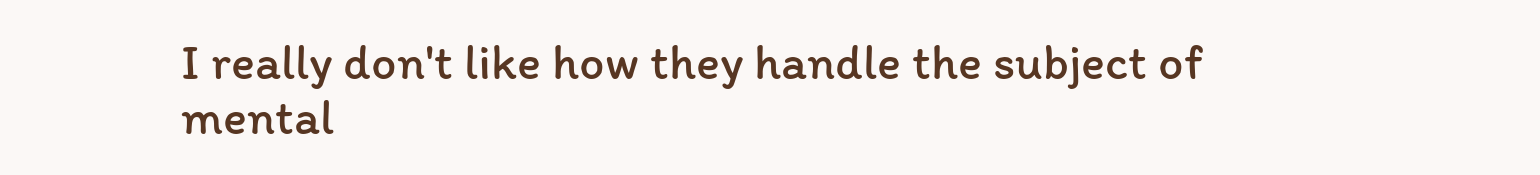I really don't like how they handle the subject of mental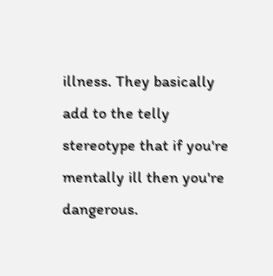illness. They basically add to the telly stereotype that if you're mentally ill then you're dangerous.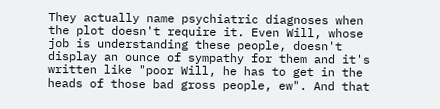They actually name psychiatric diagnoses when the plot doesn't require it. Even Will, whose job is understanding these people, doesn't display an ounce of sympathy for them and it's written like "poor Will, he has to get in the heads of those bad gross people, ew". And that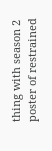thing with season 2 poster of restrained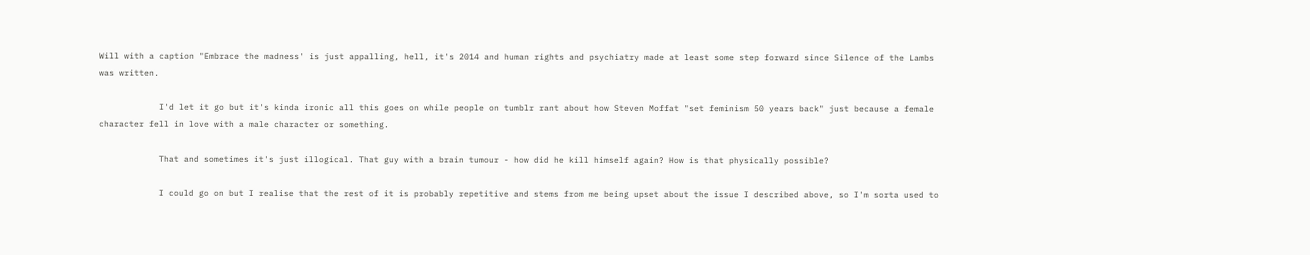Will with a caption "Embrace the madness' is just appalling, hell, it's 2014 and human rights and psychiatry made at least some step forward since Silence of the Lambs was written.

            I'd let it go but it's kinda ironic all this goes on while people on tumblr rant about how Steven Moffat "set feminism 50 years back" just because a female character fell in love with a male character or something.

            That and sometimes it's just illogical. That guy with a brain tumour - how did he kill himself again? How is that physically possible?

            I could go on but I realise that the rest of it is probably repetitive and stems from me being upset about the issue I described above, so I'm sorta used to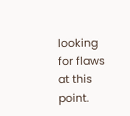looking for flaws at this point.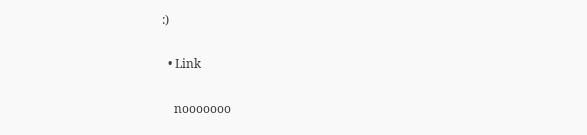:)

  • Link

    nooooooo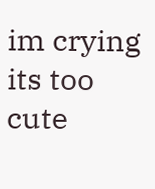im crying its too cute